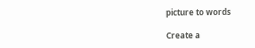picture to words

Create a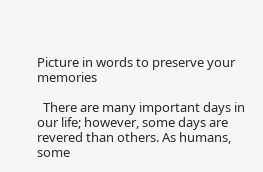Picture in words to preserve your memories

  There are many important days in our life; however, some days are revered than others. As humans, some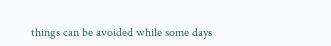things can be avoided while some days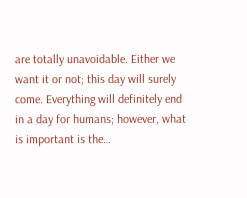are totally unavoidable. Either we want it or not; this day will surely come. Everything will definitely end in a day for humans; however, what is important is the…